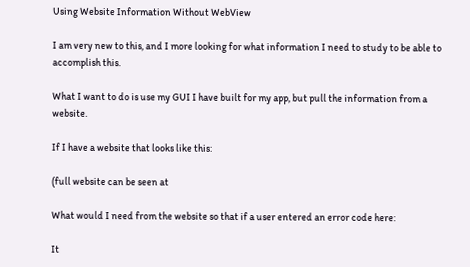Using Website Information Without WebView

I am very new to this, and I more looking for what information I need to study to be able to accomplish this.

What I want to do is use my GUI I have built for my app, but pull the information from a website.

If I have a website that looks like this:

(full website can be seen at

What would I need from the website so that if a user entered an error code here:

It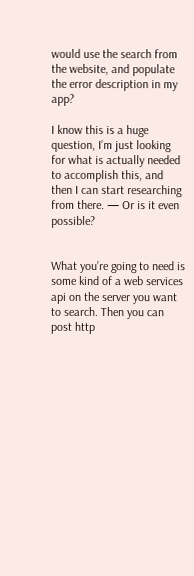would use the search from the website, and populate the error description in my app?

I know this is a huge question, I’m just looking for what is actually needed to accomplish this, and then I can start researching from there. — Or is it even possible?


What you’re going to need is some kind of a web services api on the server you want to search. Then you can post http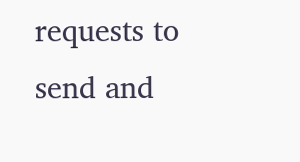requests to send and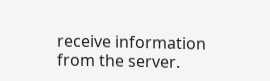receive information from the server.